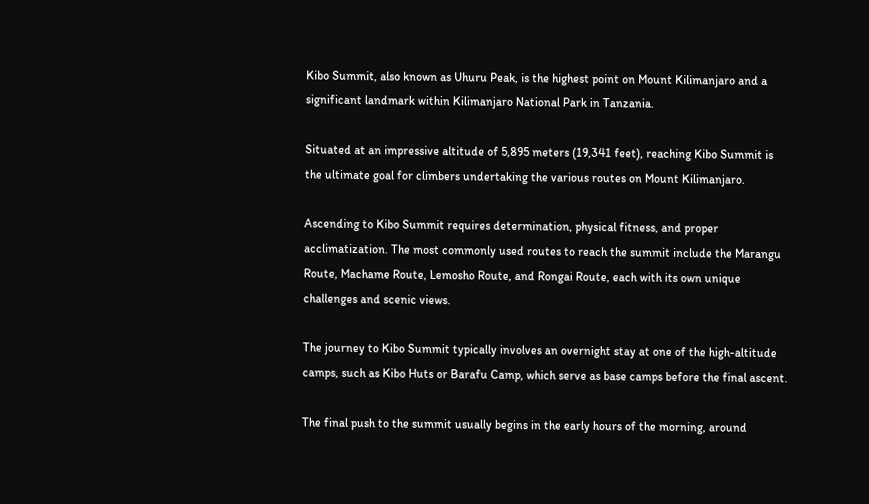Kibo Summit, also known as Uhuru Peak, is the highest point on Mount Kilimanjaro and a significant landmark within Kilimanjaro National Park in Tanzania.

Situated at an impressive altitude of 5,895 meters (19,341 feet), reaching Kibo Summit is the ultimate goal for climbers undertaking the various routes on Mount Kilimanjaro.

Ascending to Kibo Summit requires determination, physical fitness, and proper acclimatization. The most commonly used routes to reach the summit include the Marangu Route, Machame Route, Lemosho Route, and Rongai Route, each with its own unique challenges and scenic views.

The journey to Kibo Summit typically involves an overnight stay at one of the high-altitude camps, such as Kibo Huts or Barafu Camp, which serve as base camps before the final ascent.

The final push to the summit usually begins in the early hours of the morning, around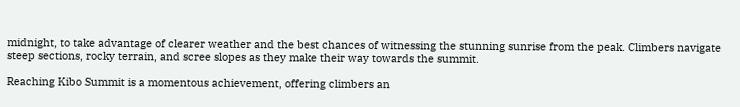midnight, to take advantage of clearer weather and the best chances of witnessing the stunning sunrise from the peak. Climbers navigate steep sections, rocky terrain, and scree slopes as they make their way towards the summit.

Reaching Kibo Summit is a momentous achievement, offering climbers an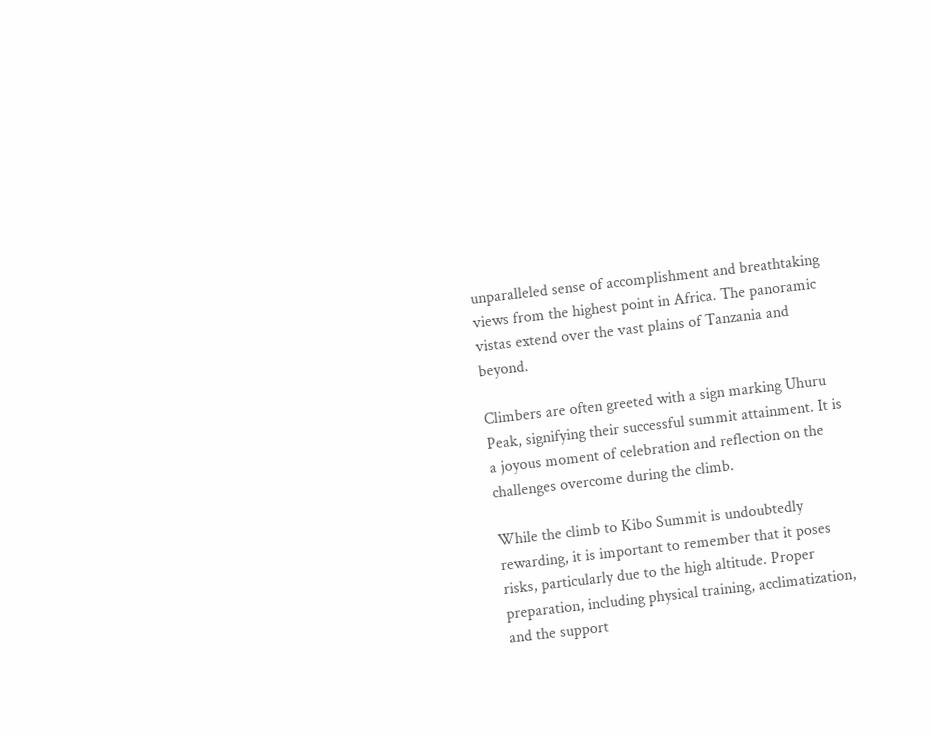unparalleled sense of accomplishment and breathtaking views from the highest point in Africa. The panoramic vistas extend over the vast plains of Tanzania and beyond.

Climbers are often greeted with a sign marking Uhuru Peak, signifying their successful summit attainment. It is a joyous moment of celebration and reflection on the challenges overcome during the climb.

While the climb to Kibo Summit is undoubtedly rewarding, it is important to remember that it poses risks, particularly due to the high altitude. Proper preparation, including physical training, acclimatization, and the support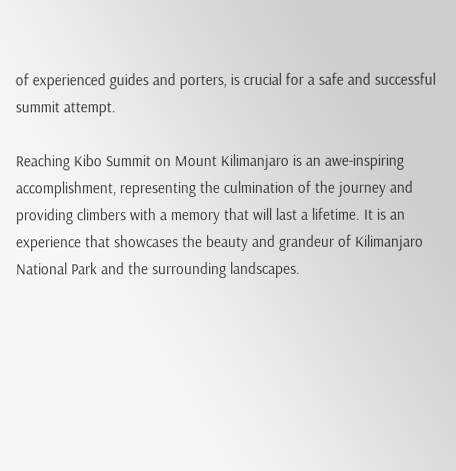of experienced guides and porters, is crucial for a safe and successful summit attempt.

Reaching Kibo Summit on Mount Kilimanjaro is an awe-inspiring accomplishment, representing the culmination of the journey and providing climbers with a memory that will last a lifetime. It is an experience that showcases the beauty and grandeur of Kilimanjaro National Park and the surrounding landscapes.